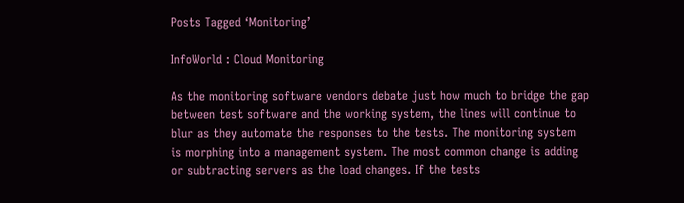Posts Tagged ‘Monitoring’

InfoWorld : Cloud Monitoring

As the monitoring software vendors debate just how much to bridge the gap between test software and the working system, the lines will continue to blur as they automate the responses to the tests. The monitoring system is morphing into a management system. The most common change is adding or subtracting servers as the load changes. If the tests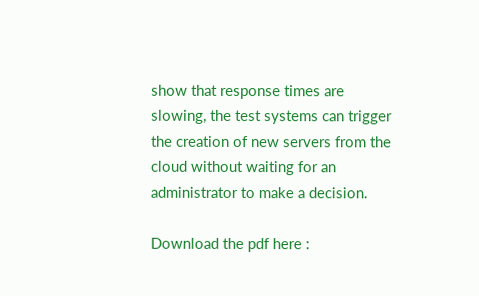show that response times are slowing, the test systems can trigger the creation of new servers from the cloud without waiting for an administrator to make a decision.

Download the pdf here :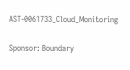AST-0061733_Cloud_Monitoring

Sponsor: Boundary